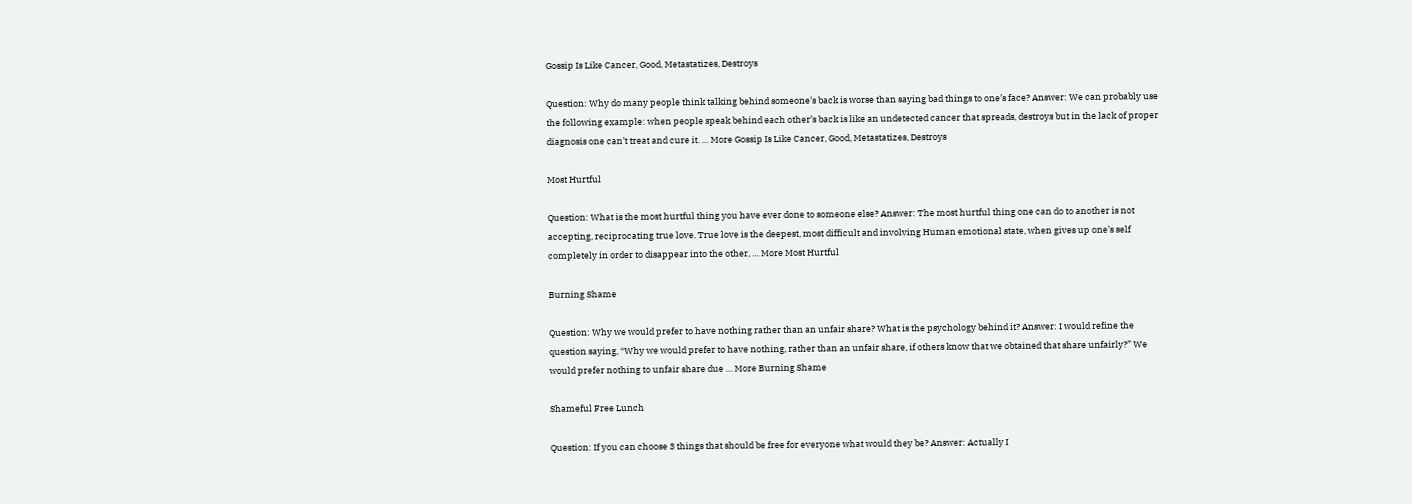Gossip Is Like Cancer, Good, Metastatizes, Destroys

Question: Why do many people think talking behind someone’s back is worse than saying bad things to one’s face? Answer: We can probably use the following example: when people speak behind each other’s back is like an undetected cancer that spreads, destroys but in the lack of proper diagnosis one can’t treat and cure it. … More Gossip Is Like Cancer, Good, Metastatizes, Destroys

Most Hurtful

Question: What is the most hurtful thing you have ever done to someone else? Answer: The most hurtful thing one can do to another is not accepting, reciprocating true love. True love is the deepest, most difficult and involving Human emotional state, when gives up one’s self completely in order to disappear into the other, … More Most Hurtful

Burning Shame

Question: Why we would prefer to have nothing rather than an unfair share? What is the psychology behind it? Answer: I would refine the question saying, “Why we would prefer to have nothing, rather than an unfair share, if others know that we obtained that share unfairly?” We would prefer nothing to unfair share due … More Burning Shame

Shameful Free Lunch

Question: If you can choose 3 things that should be free for everyone what would they be? Answer: Actually I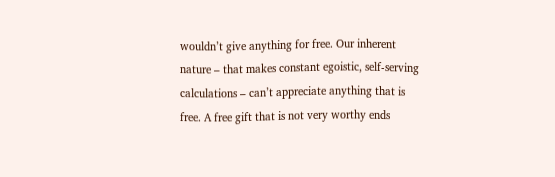wouldn’t give anything for free. Our inherent nature – that makes constant egoistic, self-serving calculations – can’t appreciate anything that is free. A free gift that is not very worthy ends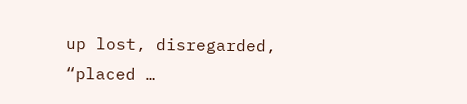up lost, disregarded, “placed …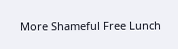More Shameful Free Lunch